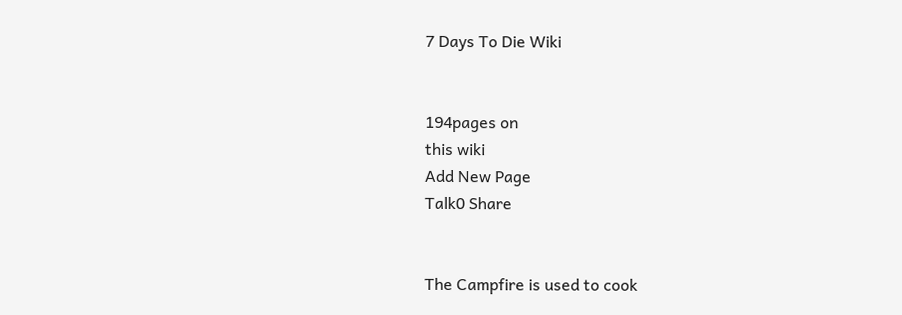7 Days To Die Wiki


194pages on
this wiki
Add New Page
Talk0 Share


The Campfire is used to cook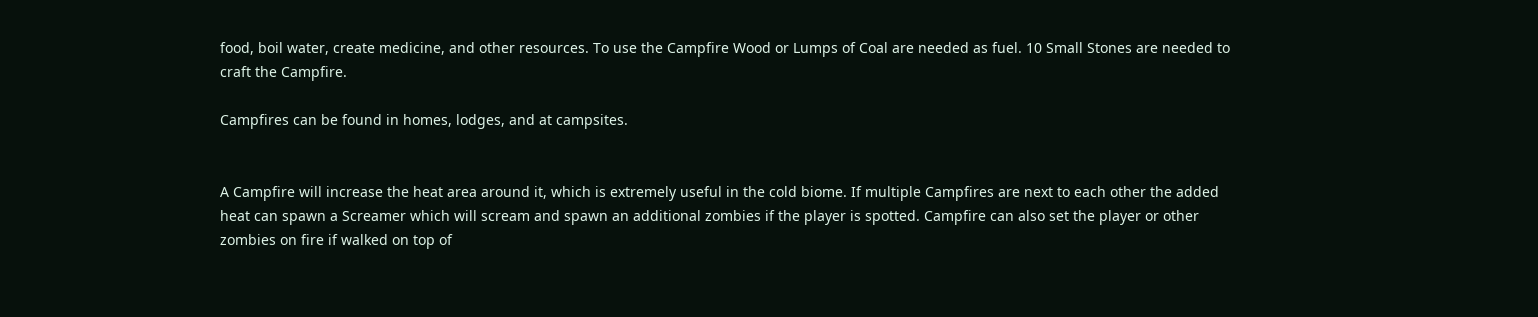food, boil water, create medicine, and other resources. To use the Campfire Wood or Lumps of Coal are needed as fuel. 10 Small Stones are needed to craft the Campfire.

Campfires can be found in homes, lodges, and at campsites.


A Campfire will increase the heat area around it, which is extremely useful in the cold biome. If multiple Campfires are next to each other the added heat can spawn a Screamer which will scream and spawn an additional zombies if the player is spotted. Campfire can also set the player or other zombies on fire if walked on top of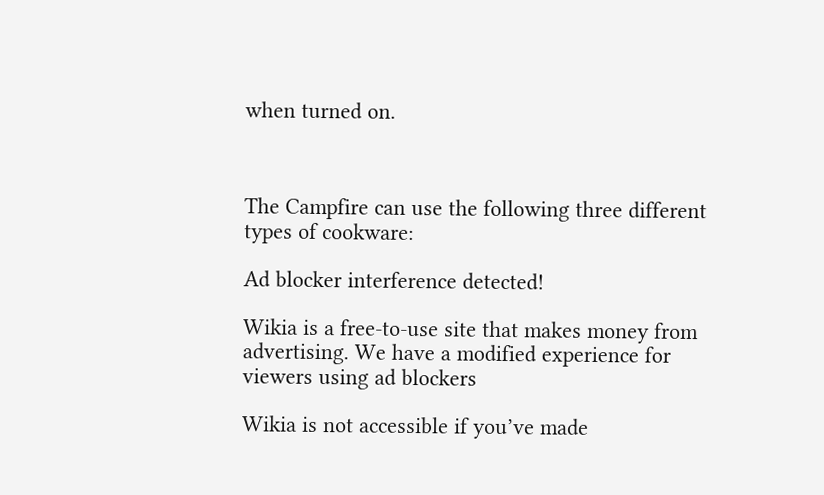when turned on.



The Campfire can use the following three different types of cookware:

Ad blocker interference detected!

Wikia is a free-to-use site that makes money from advertising. We have a modified experience for viewers using ad blockers

Wikia is not accessible if you’ve made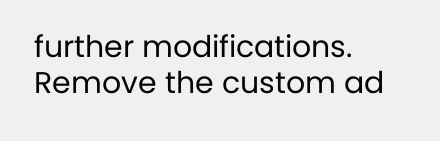further modifications. Remove the custom ad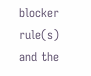blocker rule(s) and the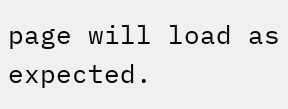page will load as expected.